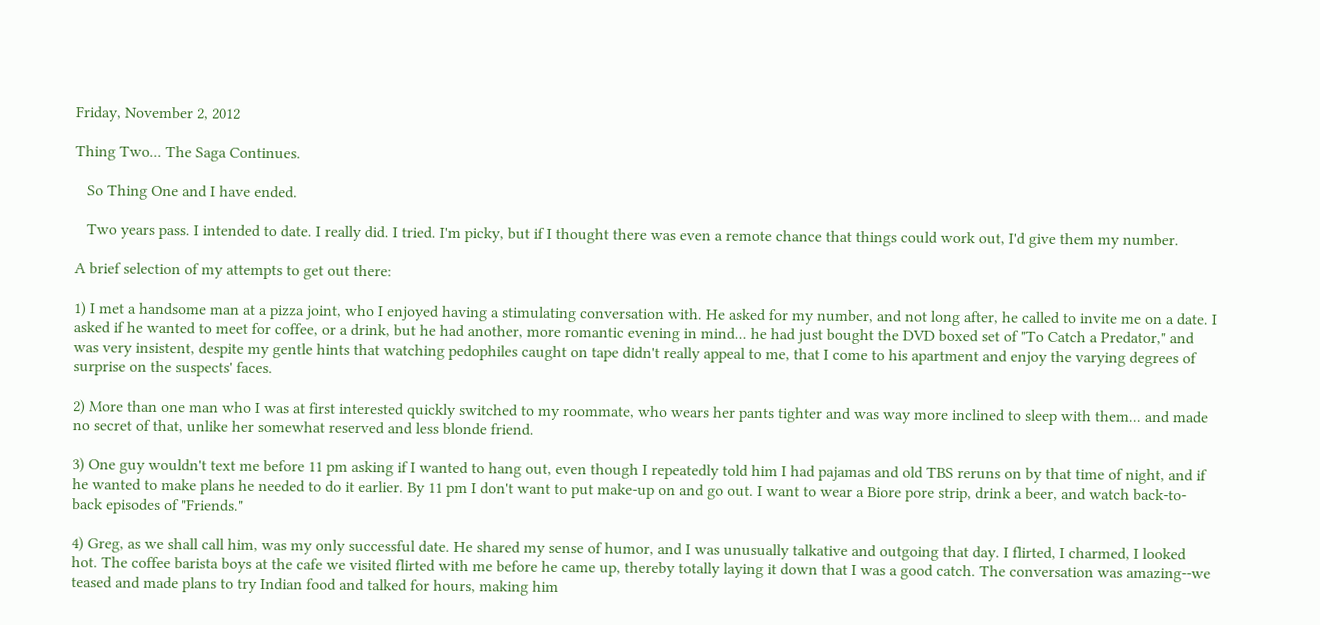Friday, November 2, 2012

Thing Two... The Saga Continues.

   So Thing One and I have ended.

   Two years pass. I intended to date. I really did. I tried. I'm picky, but if I thought there was even a remote chance that things could work out, I'd give them my number.

A brief selection of my attempts to get out there:

1) I met a handsome man at a pizza joint, who I enjoyed having a stimulating conversation with. He asked for my number, and not long after, he called to invite me on a date. I asked if he wanted to meet for coffee, or a drink, but he had another, more romantic evening in mind... he had just bought the DVD boxed set of "To Catch a Predator," and was very insistent, despite my gentle hints that watching pedophiles caught on tape didn't really appeal to me, that I come to his apartment and enjoy the varying degrees of surprise on the suspects' faces.

2) More than one man who I was at first interested quickly switched to my roommate, who wears her pants tighter and was way more inclined to sleep with them... and made no secret of that, unlike her somewhat reserved and less blonde friend.

3) One guy wouldn't text me before 11 pm asking if I wanted to hang out, even though I repeatedly told him I had pajamas and old TBS reruns on by that time of night, and if he wanted to make plans he needed to do it earlier. By 11 pm I don't want to put make-up on and go out. I want to wear a Biore pore strip, drink a beer, and watch back-to-back episodes of "Friends."

4) Greg, as we shall call him, was my only successful date. He shared my sense of humor, and I was unusually talkative and outgoing that day. I flirted, I charmed, I looked hot. The coffee barista boys at the cafe we visited flirted with me before he came up, thereby totally laying it down that I was a good catch. The conversation was amazing--we teased and made plans to try Indian food and talked for hours, making him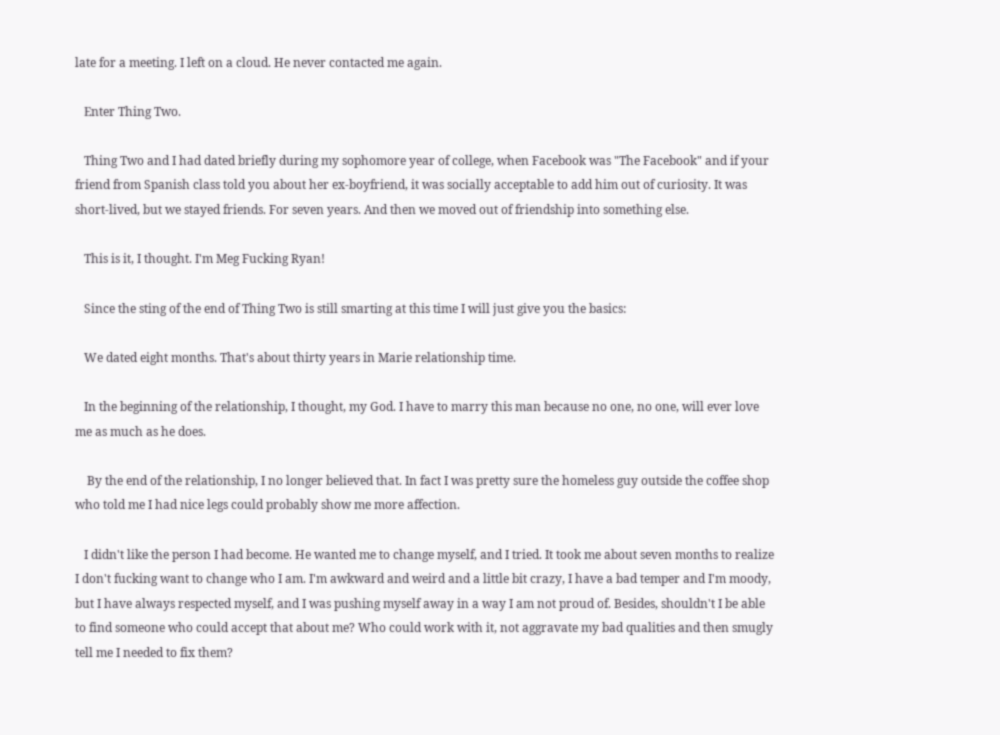late for a meeting. I left on a cloud. He never contacted me again.

   Enter Thing Two.

   Thing Two and I had dated briefly during my sophomore year of college, when Facebook was "The Facebook" and if your friend from Spanish class told you about her ex-boyfriend, it was socially acceptable to add him out of curiosity. It was short-lived, but we stayed friends. For seven years. And then we moved out of friendship into something else.

   This is it, I thought. I'm Meg Fucking Ryan!

   Since the sting of the end of Thing Two is still smarting at this time I will just give you the basics:

   We dated eight months. That's about thirty years in Marie relationship time.

   In the beginning of the relationship, I thought, my God. I have to marry this man because no one, no one, will ever love me as much as he does.

    By the end of the relationship, I no longer believed that. In fact I was pretty sure the homeless guy outside the coffee shop who told me I had nice legs could probably show me more affection.

   I didn't like the person I had become. He wanted me to change myself, and I tried. It took me about seven months to realize I don't fucking want to change who I am. I'm awkward and weird and a little bit crazy, I have a bad temper and I'm moody, but I have always respected myself, and I was pushing myself away in a way I am not proud of. Besides, shouldn't I be able to find someone who could accept that about me? Who could work with it, not aggravate my bad qualities and then smugly tell me I needed to fix them?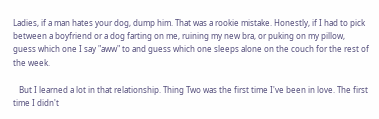Ladies, if a man hates your dog, dump him. That was a rookie mistake. Honestly, if I had to pick between a boyfriend or a dog farting on me, ruining my new bra, or puking on my pillow, guess which one I say "aww" to and guess which one sleeps alone on the couch for the rest of the week.

   But I learned a lot in that relationship. Thing Two was the first time I've been in love. The first time I didn't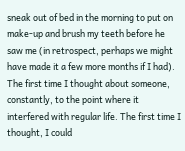sneak out of bed in the morning to put on make-up and brush my teeth before he saw me (in retrospect, perhaps we might have made it a few more months if I had). The first time I thought about someone, constantly, to the point where it interfered with regular life. The first time I thought, I could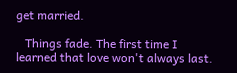get married.

   Things fade. The first time I learned that love won't always last.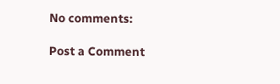No comments:

Post a Comment